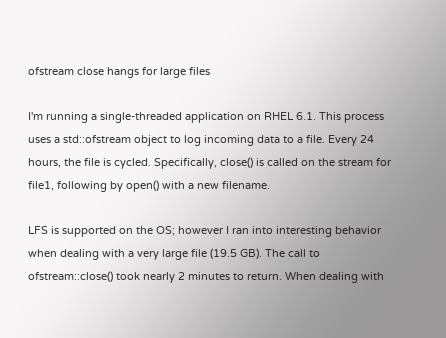ofstream close hangs for large files

I'm running a single-threaded application on RHEL 6.1. This process uses a std::ofstream object to log incoming data to a file. Every 24 hours, the file is cycled. Specifically, close() is called on the stream for file1, following by open() with a new filename.

LFS is supported on the OS; however I ran into interesting behavior when dealing with a very large file (19.5 GB). The call to ofstream::close() took nearly 2 minutes to return. When dealing with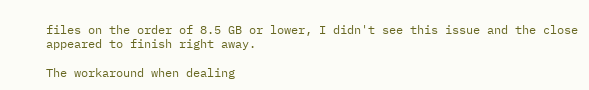files on the order of 8.5 GB or lower, I didn't see this issue and the close appeared to finish right away.

The workaround when dealing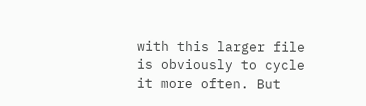with this larger file is obviously to cycle it more often. But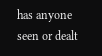has anyone seen or dealt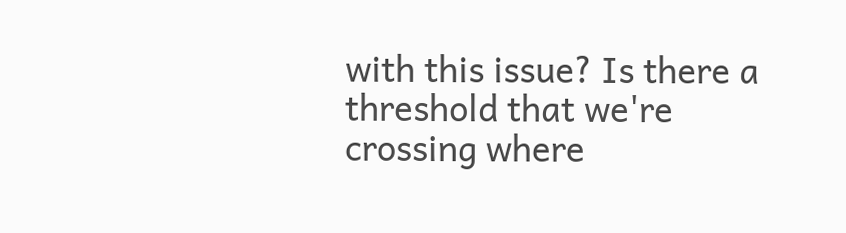with this issue? Is there a threshold that we're crossing where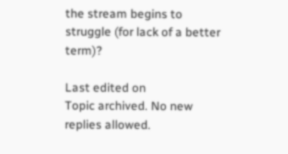the stream begins to struggle (for lack of a better term)?

Last edited on
Topic archived. No new replies allowed.